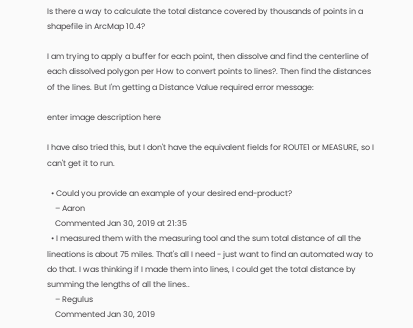Is there a way to calculate the total distance covered by thousands of points in a shapefile in ArcMap 10.4?

I am trying to apply a buffer for each point, then dissolve and find the centerline of each dissolved polygon per How to convert points to lines?. Then find the distances of the lines. But I'm getting a Distance Value required error message:

enter image description here

I have also tried this, but I don't have the equivalent fields for ROUTE1 or MEASURE, so I can't get it to run.

  • Could you provide an example of your desired end-product?
    – Aaron
    Commented Jan 30, 2019 at 21:35
  • I measured them with the measuring tool and the sum total distance of all the lineations is about 75 miles. That's all I need - just want to find an automated way to do that. I was thinking if I made them into lines, I could get the total distance by summing the lengths of all the lines..
    – Regulus
    Commented Jan 30, 2019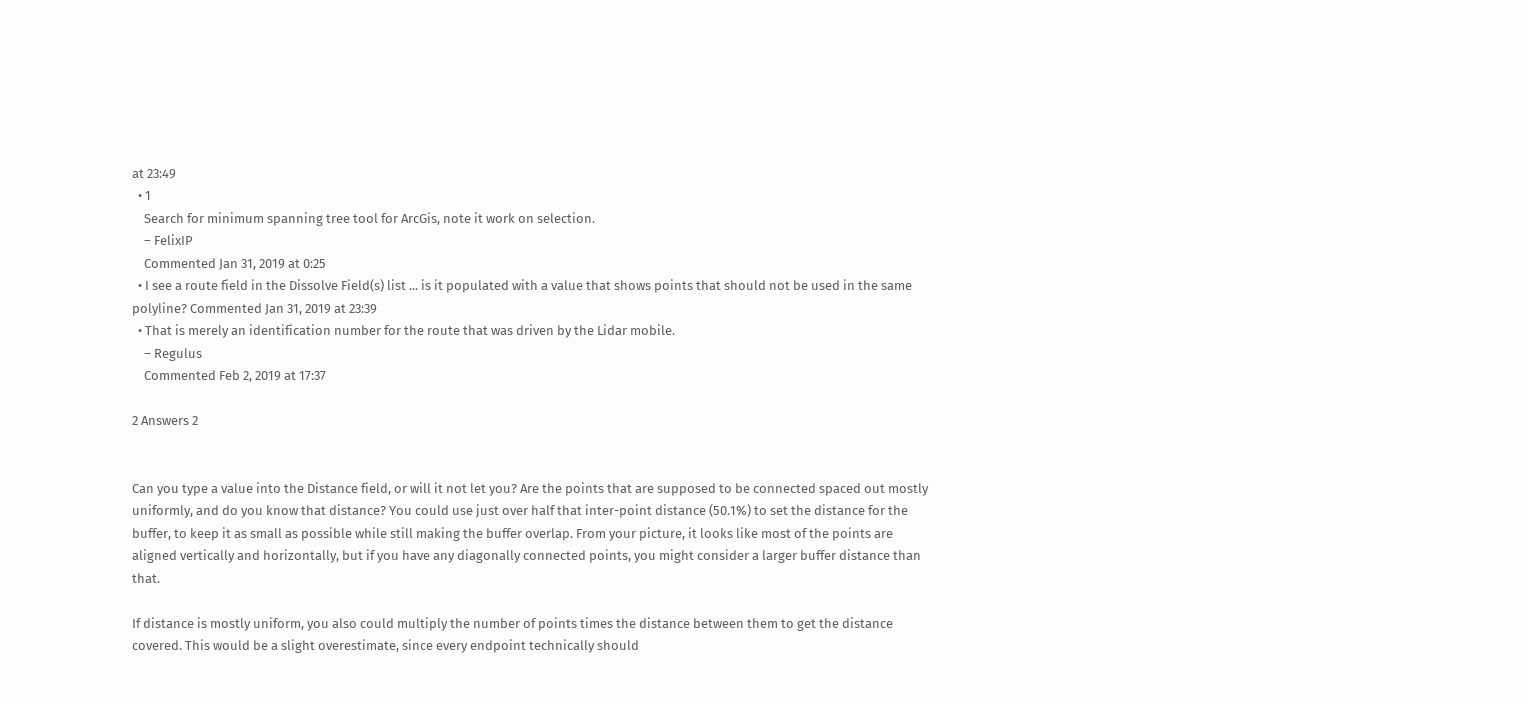at 23:49
  • 1
    Search for minimum spanning tree tool for ArcGis, note it work on selection.
    – FelixIP
    Commented Jan 31, 2019 at 0:25
  • I see a route field in the Dissolve Field(s) list ... is it populated with a value that shows points that should not be used in the same polyline? Commented Jan 31, 2019 at 23:39
  • That is merely an identification number for the route that was driven by the Lidar mobile.
    – Regulus
    Commented Feb 2, 2019 at 17:37

2 Answers 2


Can you type a value into the Distance field, or will it not let you? Are the points that are supposed to be connected spaced out mostly uniformly, and do you know that distance? You could use just over half that inter-point distance (50.1%) to set the distance for the buffer, to keep it as small as possible while still making the buffer overlap. From your picture, it looks like most of the points are aligned vertically and horizontally, but if you have any diagonally connected points, you might consider a larger buffer distance than that.

If distance is mostly uniform, you also could multiply the number of points times the distance between them to get the distance covered. This would be a slight overestimate, since every endpoint technically should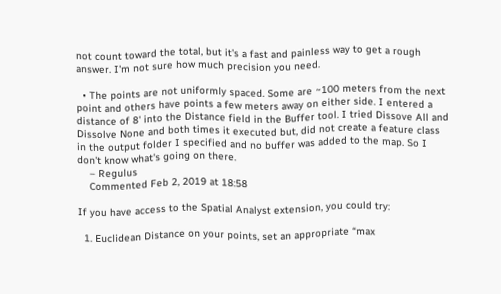not count toward the total, but it's a fast and painless way to get a rough answer. I'm not sure how much precision you need.

  • The points are not uniformly spaced. Some are ~100 meters from the next point and others have points a few meters away on either side. I entered a distance of 8' into the Distance field in the Buffer tool. I tried Dissove All and Dissolve None and both times it executed but, did not create a feature class in the output folder I specified and no buffer was added to the map. So I don't know what's going on there.
    – Regulus
    Commented Feb 2, 2019 at 18:58

If you have access to the Spatial Analyst extension, you could try:

  1. Euclidean Distance on your points, set an appropriate “max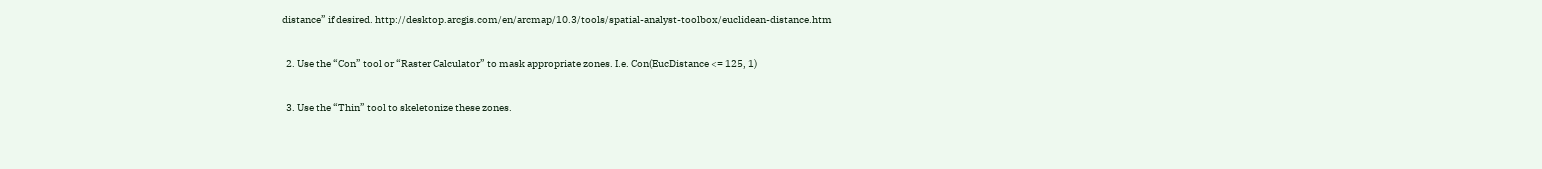distance” if desired. http://desktop.arcgis.com/en/arcmap/10.3/tools/spatial-analyst-toolbox/euclidean-distance.htm

  2. Use the “Con” tool or “Raster Calculator” to mask appropriate zones. I.e. Con(EucDistance <= 125, 1)

  3. Use the “Thin” tool to skeletonize these zones.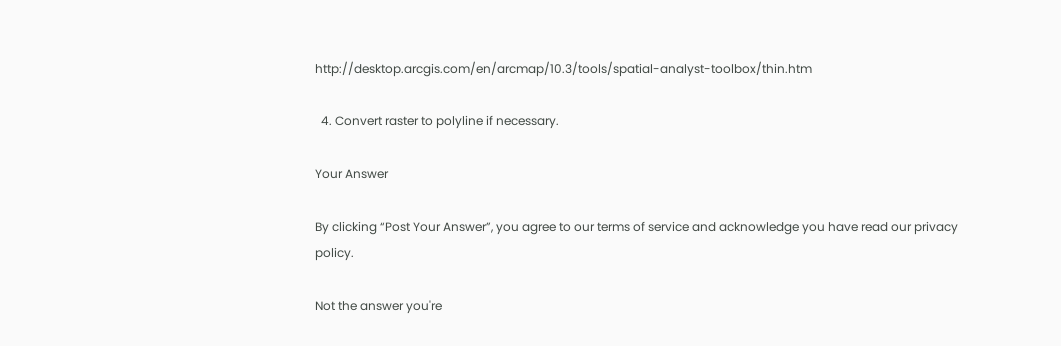http://desktop.arcgis.com/en/arcmap/10.3/tools/spatial-analyst-toolbox/thin.htm

  4. Convert raster to polyline if necessary.

Your Answer

By clicking “Post Your Answer”, you agree to our terms of service and acknowledge you have read our privacy policy.

Not the answer you're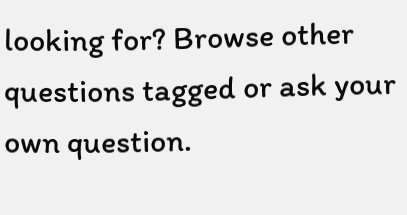looking for? Browse other questions tagged or ask your own question.